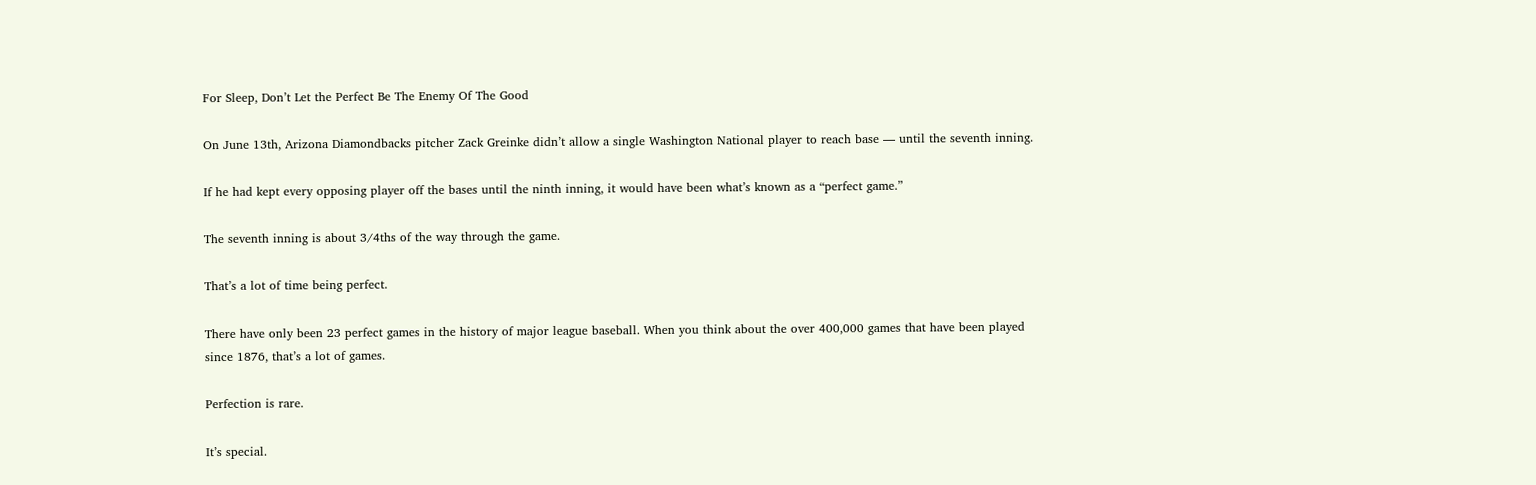For Sleep, Don’t Let the Perfect Be The Enemy Of The Good

On June 13th, Arizona Diamondbacks pitcher Zack Greinke didn’t allow a single Washington National player to reach base — until the seventh inning.

If he had kept every opposing player off the bases until the ninth inning, it would have been what’s known as a “perfect game.”

The seventh inning is about 3/4ths of the way through the game.

That’s a lot of time being perfect.

There have only been 23 perfect games in the history of major league baseball. When you think about the over 400,000 games that have been played since 1876, that’s a lot of games.

Perfection is rare.

It’s special.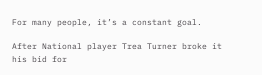For many people, it’s a constant goal.

After National player Trea Turner broke it his bid for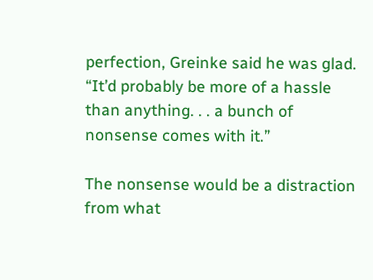perfection, Greinke said he was glad. “It’d probably be more of a hassle than anything. . . a bunch of nonsense comes with it.”

The nonsense would be a distraction from what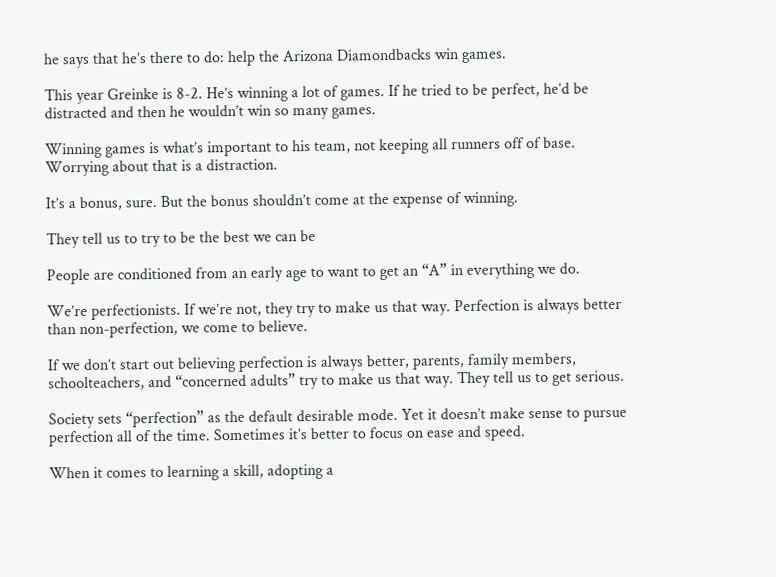he says that he’s there to do: help the Arizona Diamondbacks win games.

This year Greinke is 8-2. He’s winning a lot of games. If he tried to be perfect, he’d be distracted and then he wouldn’t win so many games.

Winning games is what’s important to his team, not keeping all runners off of base. Worrying about that is a distraction.

It’s a bonus, sure. But the bonus shouldn’t come at the expense of winning.

They tell us to try to be the best we can be

People are conditioned from an early age to want to get an “A” in everything we do.

We’re perfectionists. If we’re not, they try to make us that way. Perfection is always better than non-perfection, we come to believe.

If we don’t start out believing perfection is always better, parents, family members, schoolteachers, and “concerned adults” try to make us that way. They tell us to get serious.

Society sets “perfection” as the default desirable mode. Yet it doesn’t make sense to pursue perfection all of the time. Sometimes it’s better to focus on ease and speed.

When it comes to learning a skill, adopting a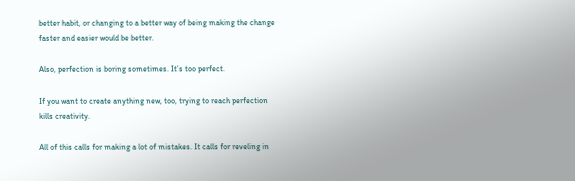better habit, or changing to a better way of being making the change faster and easier would be better.

Also, perfection is boring sometimes. It’s too perfect.

If you want to create anything new, too, trying to reach perfection kills creativity.

All of this calls for making a lot of mistakes. It calls for reveling in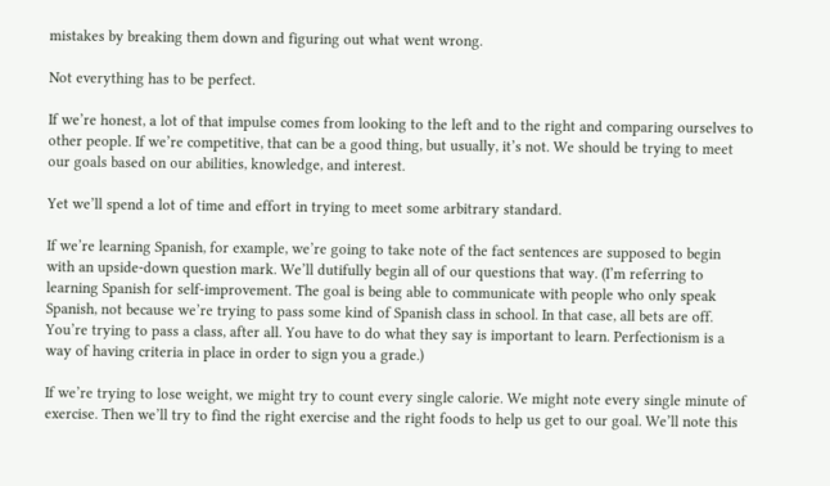mistakes by breaking them down and figuring out what went wrong.

Not everything has to be perfect.

If we’re honest, a lot of that impulse comes from looking to the left and to the right and comparing ourselves to other people. If we’re competitive, that can be a good thing, but usually, it’s not. We should be trying to meet our goals based on our abilities, knowledge, and interest.

Yet we’ll spend a lot of time and effort in trying to meet some arbitrary standard.

If we’re learning Spanish, for example, we’re going to take note of the fact sentences are supposed to begin with an upside-down question mark. We’ll dutifully begin all of our questions that way. (I’m referring to learning Spanish for self-improvement. The goal is being able to communicate with people who only speak Spanish, not because we’re trying to pass some kind of Spanish class in school. In that case, all bets are off. You’re trying to pass a class, after all. You have to do what they say is important to learn. Perfectionism is a way of having criteria in place in order to sign you a grade.)

If we’re trying to lose weight, we might try to count every single calorie. We might note every single minute of exercise. Then we’ll try to find the right exercise and the right foods to help us get to our goal. We’ll note this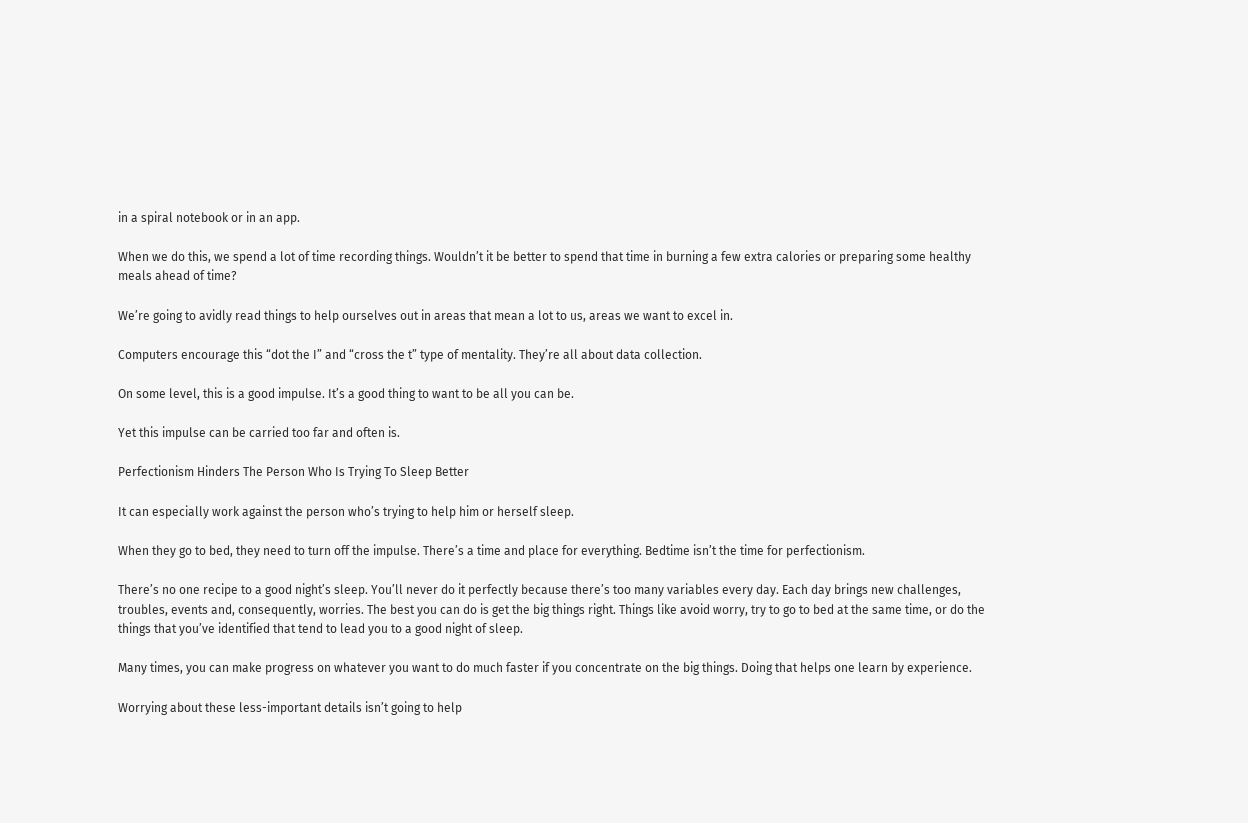in a spiral notebook or in an app.

When we do this, we spend a lot of time recording things. Wouldn’t it be better to spend that time in burning a few extra calories or preparing some healthy meals ahead of time?

We’re going to avidly read things to help ourselves out in areas that mean a lot to us, areas we want to excel in.

Computers encourage this “dot the I” and “cross the t” type of mentality. They’re all about data collection.

On some level, this is a good impulse. It’s a good thing to want to be all you can be.

Yet this impulse can be carried too far and often is.

Perfectionism Hinders The Person Who Is Trying To Sleep Better

It can especially work against the person who’s trying to help him or herself sleep.

When they go to bed, they need to turn off the impulse. There’s a time and place for everything. Bedtime isn’t the time for perfectionism.

There’s no one recipe to a good night’s sleep. You’ll never do it perfectly because there’s too many variables every day. Each day brings new challenges, troubles, events and, consequently, worries. The best you can do is get the big things right. Things like avoid worry, try to go to bed at the same time, or do the things that you’ve identified that tend to lead you to a good night of sleep.

Many times, you can make progress on whatever you want to do much faster if you concentrate on the big things. Doing that helps one learn by experience.

Worrying about these less-important details isn’t going to help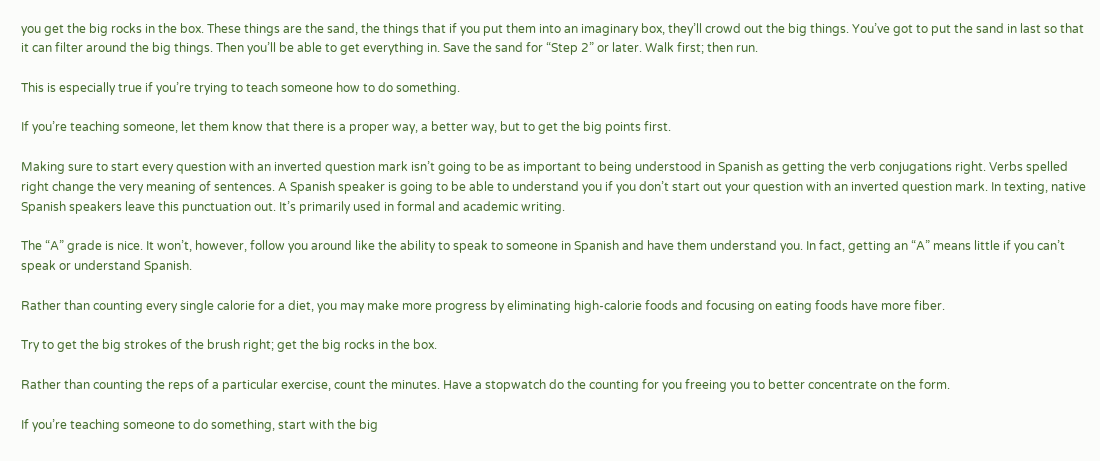you get the big rocks in the box. These things are the sand, the things that if you put them into an imaginary box, they’ll crowd out the big things. You’ve got to put the sand in last so that it can filter around the big things. Then you’ll be able to get everything in. Save the sand for “Step 2” or later. Walk first; then run.

This is especially true if you’re trying to teach someone how to do something.

If you’re teaching someone, let them know that there is a proper way, a better way, but to get the big points first.

Making sure to start every question with an inverted question mark isn’t going to be as important to being understood in Spanish as getting the verb conjugations right. Verbs spelled right change the very meaning of sentences. A Spanish speaker is going to be able to understand you if you don’t start out your question with an inverted question mark. In texting, native Spanish speakers leave this punctuation out. It’s primarily used in formal and academic writing.

The “A” grade is nice. It won’t, however, follow you around like the ability to speak to someone in Spanish and have them understand you. In fact, getting an “A” means little if you can’t speak or understand Spanish.

Rather than counting every single calorie for a diet, you may make more progress by eliminating high-calorie foods and focusing on eating foods have more fiber.

Try to get the big strokes of the brush right; get the big rocks in the box.

Rather than counting the reps of a particular exercise, count the minutes. Have a stopwatch do the counting for you freeing you to better concentrate on the form.

If you’re teaching someone to do something, start with the big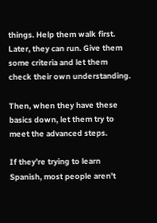things. Help them walk first. Later, they can run. Give them some criteria and let them check their own understanding.

Then, when they have these basics down, let them try to meet the advanced steps.

If they’re trying to learn Spanish, most people aren’t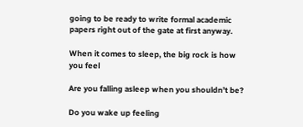going to be ready to write formal academic papers right out of the gate at first anyway.

When it comes to sleep, the big rock is how you feel

Are you falling asleep when you shouldn’t be?

Do you wake up feeling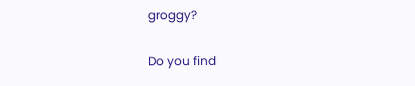groggy?

Do you find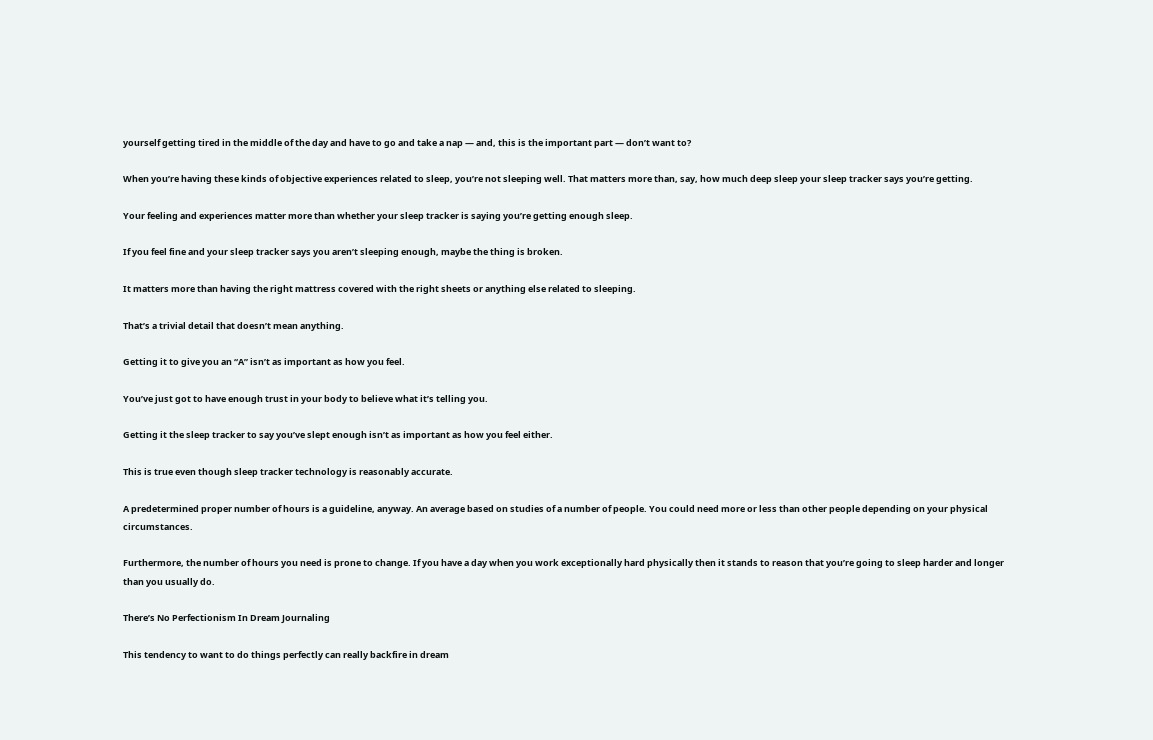yourself getting tired in the middle of the day and have to go and take a nap — and, this is the important part — don’t want to?

When you’re having these kinds of objective experiences related to sleep, you’re not sleeping well. That matters more than, say, how much deep sleep your sleep tracker says you’re getting.

Your feeling and experiences matter more than whether your sleep tracker is saying you’re getting enough sleep.

If you feel fine and your sleep tracker says you aren’t sleeping enough, maybe the thing is broken.

It matters more than having the right mattress covered with the right sheets or anything else related to sleeping.

That’s a trivial detail that doesn’t mean anything.

Getting it to give you an “A” isn’t as important as how you feel.

You’ve just got to have enough trust in your body to believe what it’s telling you.

Getting it the sleep tracker to say you’ve slept enough isn’t as important as how you feel either.

This is true even though sleep tracker technology is reasonably accurate.

A predetermined proper number of hours is a guideline, anyway. An average based on studies of a number of people. You could need more or less than other people depending on your physical circumstances.

Furthermore, the number of hours you need is prone to change. If you have a day when you work exceptionally hard physically then it stands to reason that you’re going to sleep harder and longer than you usually do.

There’s No Perfectionism In Dream Journaling

This tendency to want to do things perfectly can really backfire in dream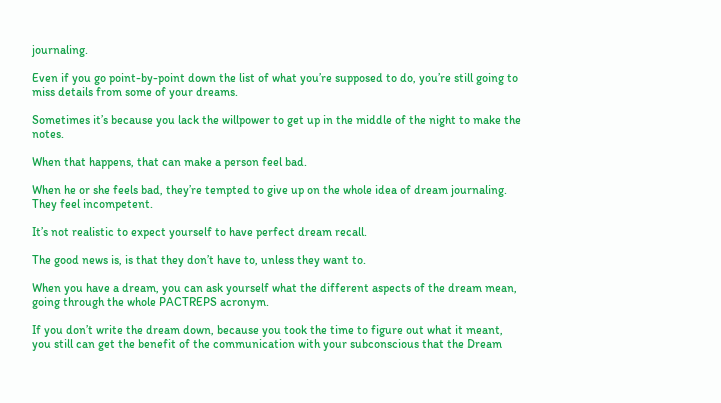journaling.

Even if you go point-by-point down the list of what you’re supposed to do, you’re still going to miss details from some of your dreams.

Sometimes it’s because you lack the willpower to get up in the middle of the night to make the notes.

When that happens, that can make a person feel bad.

When he or she feels bad, they’re tempted to give up on the whole idea of dream journaling. They feel incompetent.

It’s not realistic to expect yourself to have perfect dream recall.

The good news is, is that they don’t have to, unless they want to.

When you have a dream, you can ask yourself what the different aspects of the dream mean, going through the whole PACTREPS acronym.

If you don’t write the dream down, because you took the time to figure out what it meant, you still can get the benefit of the communication with your subconscious that the Dream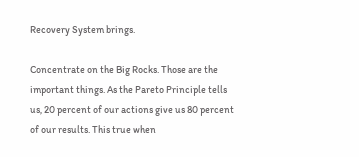Recovery System brings.

Concentrate on the Big Rocks. Those are the important things. As the Pareto Principle tells us, 20 percent of our actions give us 80 percent of our results. This true when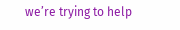we’re trying to help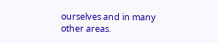ourselves and in many other areas.